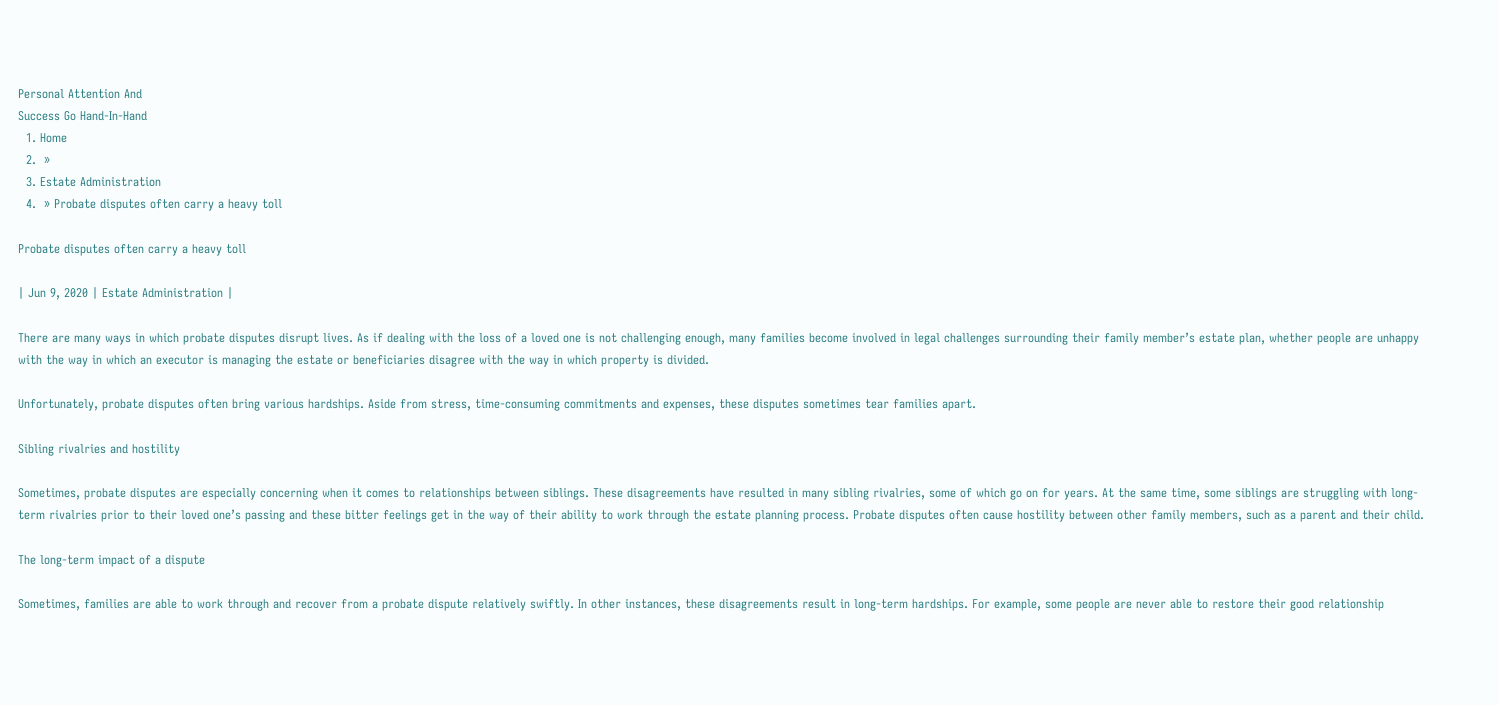Personal Attention And
Success Go Hand-In-Hand
  1. Home
  2.  »
  3. Estate Administration
  4.  » Probate disputes often carry a heavy toll

Probate disputes often carry a heavy toll

| Jun 9, 2020 | Estate Administration |

There are many ways in which probate disputes disrupt lives. As if dealing with the loss of a loved one is not challenging enough, many families become involved in legal challenges surrounding their family member’s estate plan, whether people are unhappy with the way in which an executor is managing the estate or beneficiaries disagree with the way in which property is divided.

Unfortunately, probate disputes often bring various hardships. Aside from stress, time-consuming commitments and expenses, these disputes sometimes tear families apart.

Sibling rivalries and hostility

Sometimes, probate disputes are especially concerning when it comes to relationships between siblings. These disagreements have resulted in many sibling rivalries, some of which go on for years. At the same time, some siblings are struggling with long-term rivalries prior to their loved one’s passing and these bitter feelings get in the way of their ability to work through the estate planning process. Probate disputes often cause hostility between other family members, such as a parent and their child.

The long-term impact of a dispute

Sometimes, families are able to work through and recover from a probate dispute relatively swiftly. In other instances, these disagreements result in long-term hardships. For example, some people are never able to restore their good relationship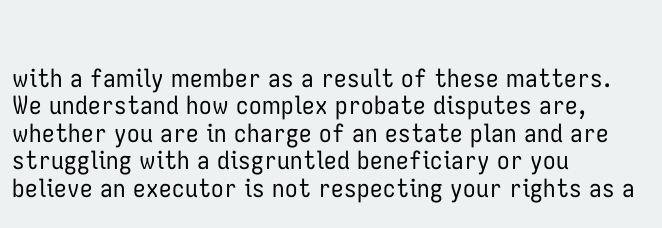with a family member as a result of these matters. We understand how complex probate disputes are, whether you are in charge of an estate plan and are struggling with a disgruntled beneficiary or you believe an executor is not respecting your rights as a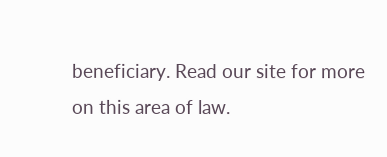beneficiary. Read our site for more on this area of law.